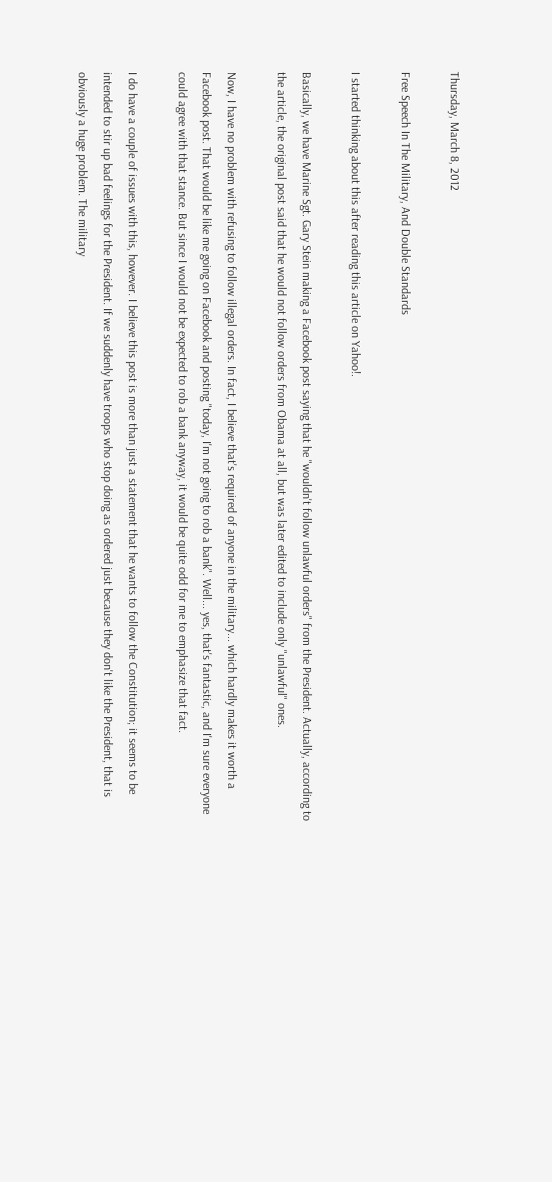Thursday, March 8, 2012

Free Speech In The Military, And Double Standards

I started thinking about this after reading this article on Yahoo!.

Basically, we have Marine Sgt. Gary Stein making a Facebook post saying that he "wouldn't follow unlawful orders" from the President. Actually, according to the article, the original post said that he would not follow orders from Obama at all, but was later edited to include only "unlawful" ones.

Now, I have no problem with refusing to follow illegal orders. In fact, I believe that's required of anyone in the military... which hardly makes it worth a Facebook post. That would be like me going on Facebook and posting "today, I'm not going to rob a bank". Well... yes, that's fantastic, and I'm sure everyone could agree with that stance. But since I would not be expected to rob a bank anyway, it would be quite odd for me to emphasize that fact.

I do have a couple of issues with this, however. I believe this post is more than just a statement that he wants to follow the Constitution; it seems to be intended to stir up bad feelings for the President. If we suddenly have troops who stop doing as ordered just because they don't like the President, that is obviously a huge problem. The military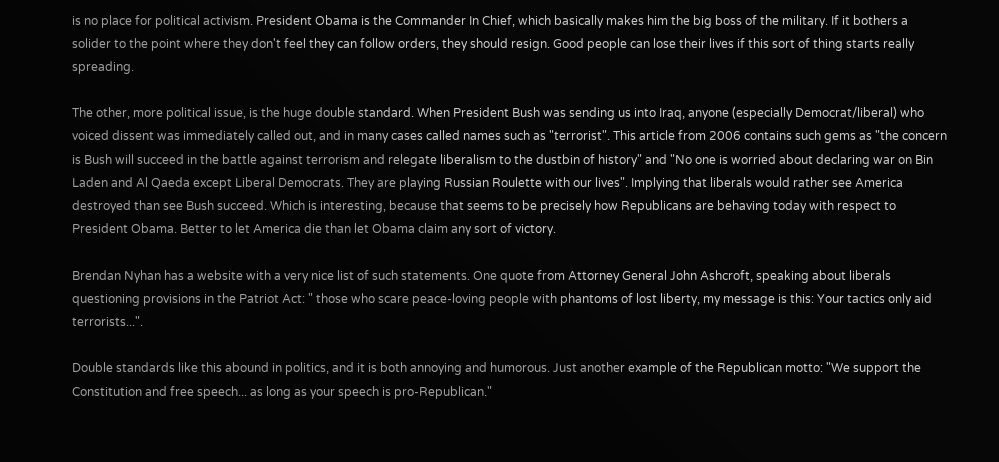is no place for political activism. President Obama is the Commander In Chief, which basically makes him the big boss of the military. If it bothers a solider to the point where they don't feel they can follow orders, they should resign. Good people can lose their lives if this sort of thing starts really spreading.

The other, more political issue, is the huge double standard. When President Bush was sending us into Iraq, anyone (especially Democrat/liberal) who voiced dissent was immediately called out, and in many cases called names such as "terrorist". This article from 2006 contains such gems as "the concern is Bush will succeed in the battle against terrorism and relegate liberalism to the dustbin of history" and "No one is worried about declaring war on Bin Laden and Al Qaeda except Liberal Democrats. They are playing Russian Roulette with our lives". Implying that liberals would rather see America destroyed than see Bush succeed. Which is interesting, because that seems to be precisely how Republicans are behaving today with respect to President Obama. Better to let America die than let Obama claim any sort of victory.

Brendan Nyhan has a website with a very nice list of such statements. One quote from Attorney General John Ashcroft, speaking about liberals questioning provisions in the Patriot Act: " those who scare peace-loving people with phantoms of lost liberty, my message is this: Your tactics only aid terrorists...".

Double standards like this abound in politics, and it is both annoying and humorous. Just another example of the Republican motto: "We support the Constitution and free speech... as long as your speech is pro-Republican."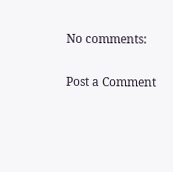No comments:

Post a Comment